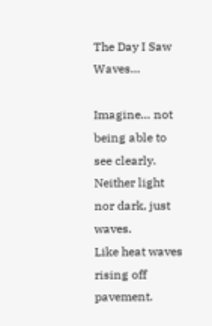The Day I Saw Waves…

Imagine… not being able to see clearly.
Neither light nor dark, just waves.
Like heat waves rising off pavement.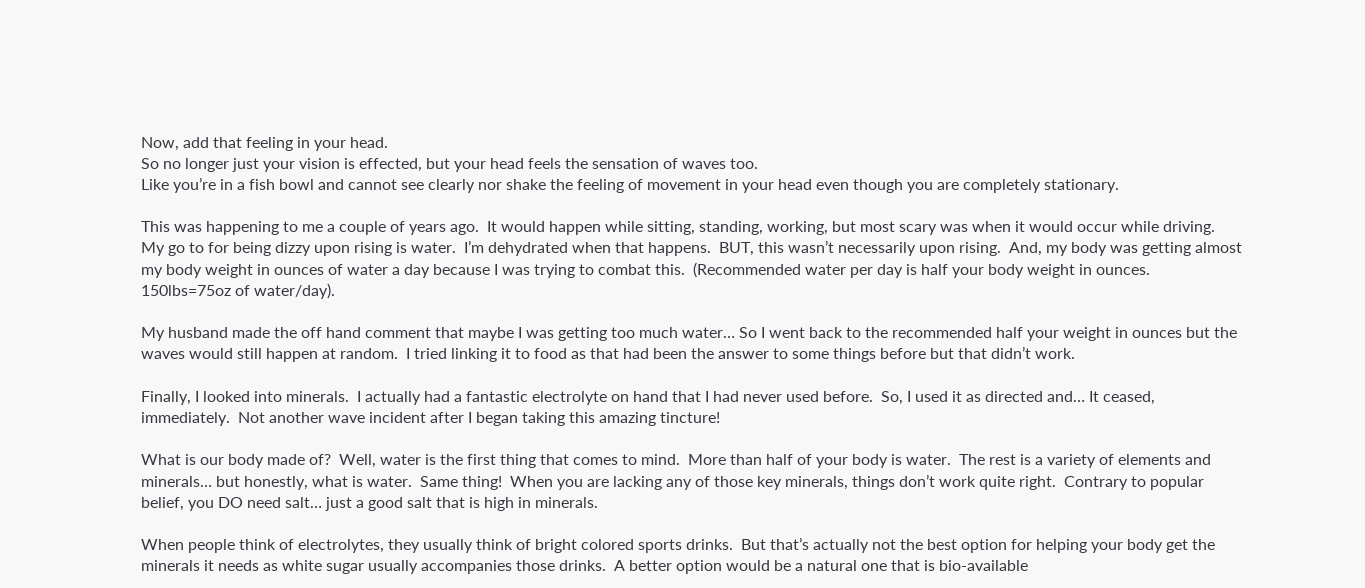Now, add that feeling in your head.
So no longer just your vision is effected, but your head feels the sensation of waves too.
Like you’re in a fish bowl and cannot see clearly nor shake the feeling of movement in your head even though you are completely stationary.

This was happening to me a couple of years ago.  It would happen while sitting, standing, working, but most scary was when it would occur while driving.  My go to for being dizzy upon rising is water.  I’m dehydrated when that happens.  BUT, this wasn’t necessarily upon rising.  And, my body was getting almost my body weight in ounces of water a day because I was trying to combat this.  (Recommended water per day is half your body weight in ounces.  150lbs=75oz of water/day).

My husband made the off hand comment that maybe I was getting too much water… So I went back to the recommended half your weight in ounces but the waves would still happen at random.  I tried linking it to food as that had been the answer to some things before but that didn’t work.

Finally, I looked into minerals.  I actually had a fantastic electrolyte on hand that I had never used before.  So, I used it as directed and… It ceased, immediately.  Not another wave incident after I began taking this amazing tincture!

What is our body made of?  Well, water is the first thing that comes to mind.  More than half of your body is water.  The rest is a variety of elements and minerals… but honestly, what is water.  Same thing!  When you are lacking any of those key minerals, things don’t work quite right.  Contrary to popular belief, you DO need salt… just a good salt that is high in minerals.

When people think of electrolytes, they usually think of bright colored sports drinks.  But that’s actually not the best option for helping your body get the minerals it needs as white sugar usually accompanies those drinks.  A better option would be a natural one that is bio-available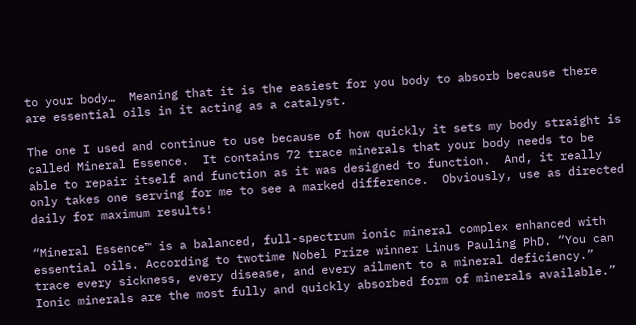to your body…  Meaning that it is the easiest for you body to absorb because there are essential oils in it acting as a catalyst.

The one I used and continue to use because of how quickly it sets my body straight is called Mineral Essence.  It contains 72 trace minerals that your body needs to be able to repair itself and function as it was designed to function.  And, it really only takes one serving for me to see a marked difference.  Obviously, use as directed daily for maximum results!

“Mineral Essence™ is a balanced, full-spectrum ionic mineral complex enhanced with essential oils. According to twotime Nobel Prize winner Linus Pauling PhD. “You can trace every sickness, every disease, and every ailment to a mineral deficiency.” Ionic minerals are the most fully and quickly absorbed form of minerals available.”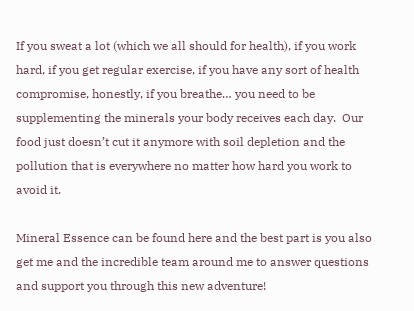If you sweat a lot (which we all should for health), if you work hard, if you get regular exercise, if you have any sort of health compromise, honestly, if you breathe… you need to be supplementing the minerals your body receives each day.  Our food just doesn’t cut it anymore with soil depletion and the pollution that is everywhere no matter how hard you work to avoid it.

Mineral Essence can be found here and the best part is you also get me and the incredible team around me to answer questions and support you through this new adventure!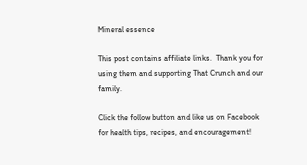Mineral essence

This post contains affiliate links.  Thank you for using them and supporting That Crunch and our family.

Click the follow button and like us on Facebook for health tips, recipes, and encouragement!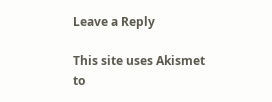Leave a Reply

This site uses Akismet to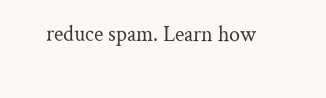reduce spam. Learn how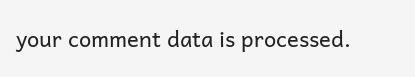your comment data is processed.